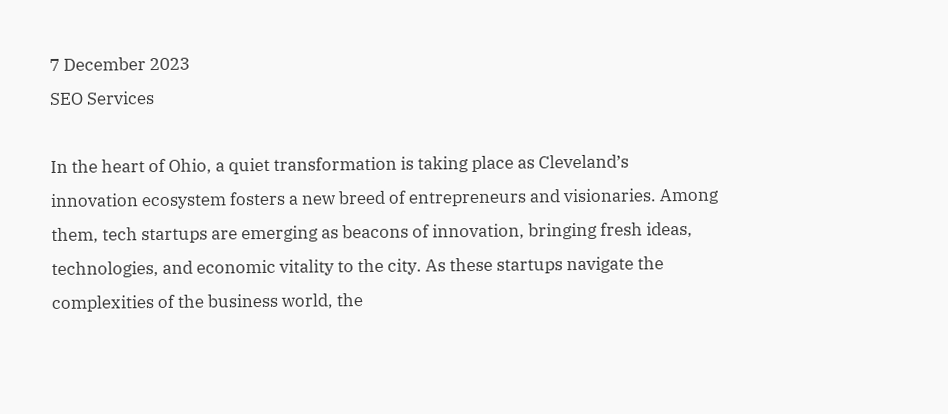7 December 2023
SEO Services

In the heart of Ohio, a quiet transformation is taking place as Cleveland’s innovation ecosystem fosters a new breed of entrepreneurs and visionaries. Among them, tech startups are emerging as beacons of innovation, bringing fresh ideas, technologies, and economic vitality to the city. As these startups navigate the complexities of the business world, the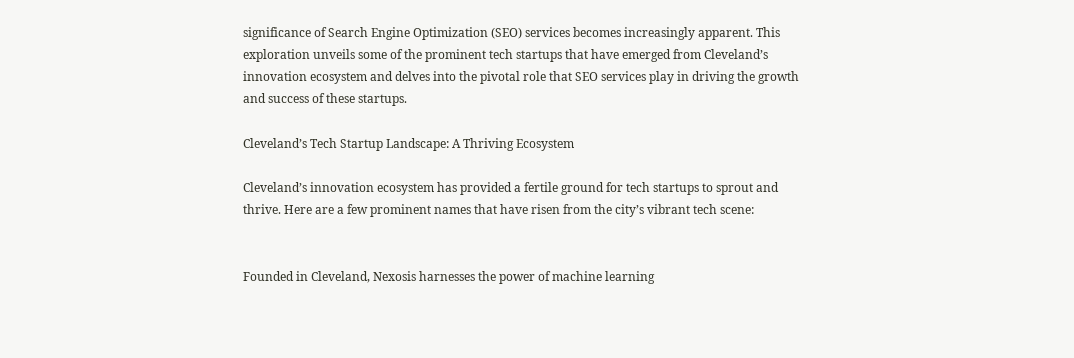significance of Search Engine Optimization (SEO) services becomes increasingly apparent. This exploration unveils some of the prominent tech startups that have emerged from Cleveland’s innovation ecosystem and delves into the pivotal role that SEO services play in driving the growth and success of these startups.

Cleveland’s Tech Startup Landscape: A Thriving Ecosystem

Cleveland’s innovation ecosystem has provided a fertile ground for tech startups to sprout and thrive. Here are a few prominent names that have risen from the city’s vibrant tech scene:


Founded in Cleveland, Nexosis harnesses the power of machine learning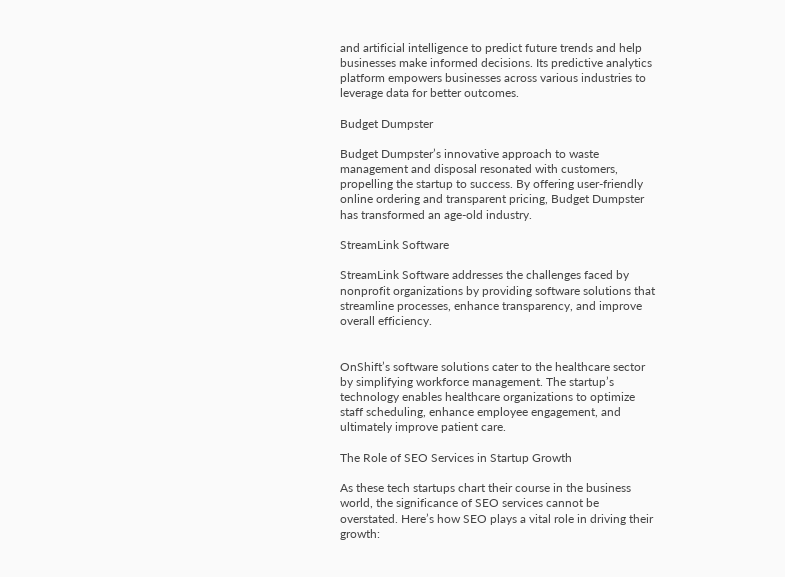and artificial intelligence to predict future trends and help businesses make informed decisions. Its predictive analytics platform empowers businesses across various industries to leverage data for better outcomes.

Budget Dumpster

Budget Dumpster’s innovative approach to waste management and disposal resonated with customers, propelling the startup to success. By offering user-friendly online ordering and transparent pricing, Budget Dumpster has transformed an age-old industry.

StreamLink Software

StreamLink Software addresses the challenges faced by nonprofit organizations by providing software solutions that streamline processes, enhance transparency, and improve overall efficiency.


OnShift’s software solutions cater to the healthcare sector by simplifying workforce management. The startup’s technology enables healthcare organizations to optimize staff scheduling, enhance employee engagement, and ultimately improve patient care.

The Role of SEO Services in Startup Growth

As these tech startups chart their course in the business world, the significance of SEO services cannot be overstated. Here’s how SEO plays a vital role in driving their growth: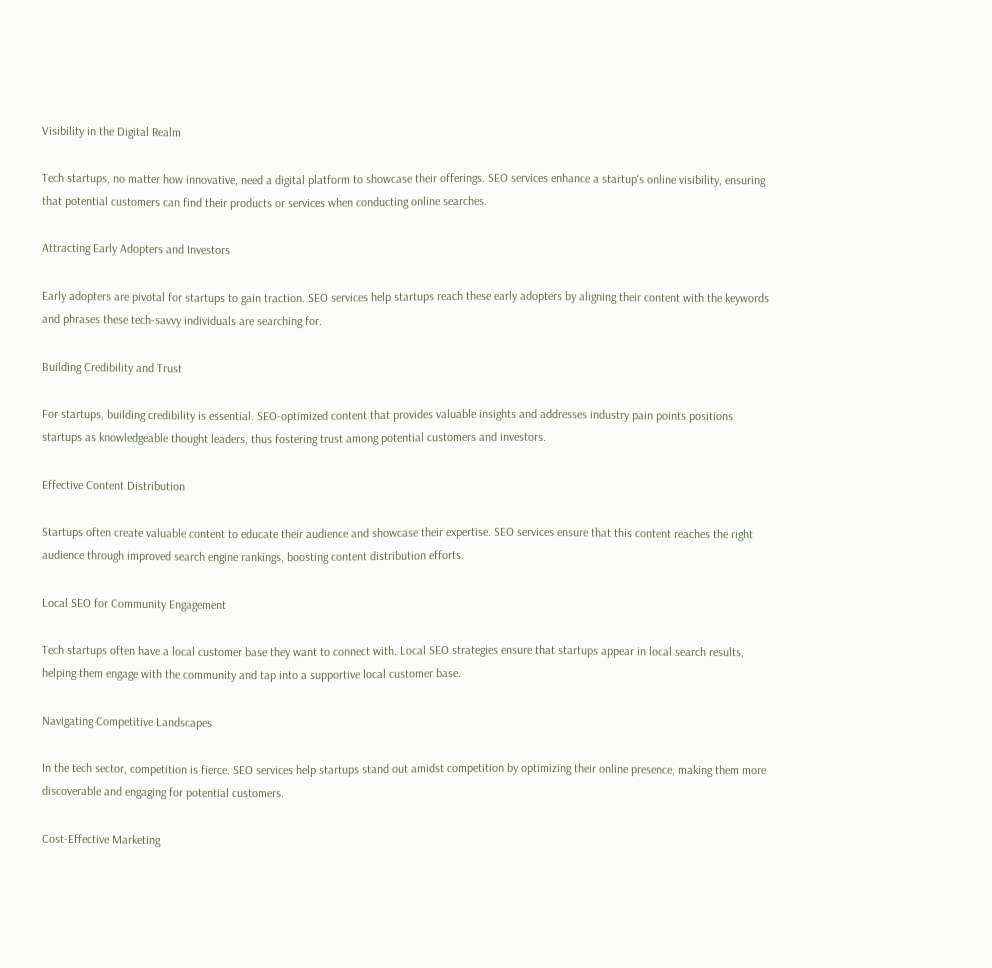Visibility in the Digital Realm

Tech startups, no matter how innovative, need a digital platform to showcase their offerings. SEO services enhance a startup’s online visibility, ensuring that potential customers can find their products or services when conducting online searches.

Attracting Early Adopters and Investors

Early adopters are pivotal for startups to gain traction. SEO services help startups reach these early adopters by aligning their content with the keywords and phrases these tech-savvy individuals are searching for.

Building Credibility and Trust

For startups, building credibility is essential. SEO-optimized content that provides valuable insights and addresses industry pain points positions startups as knowledgeable thought leaders, thus fostering trust among potential customers and investors.

Effective Content Distribution

Startups often create valuable content to educate their audience and showcase their expertise. SEO services ensure that this content reaches the right audience through improved search engine rankings, boosting content distribution efforts.

Local SEO for Community Engagement

Tech startups often have a local customer base they want to connect with. Local SEO strategies ensure that startups appear in local search results, helping them engage with the community and tap into a supportive local customer base.

Navigating Competitive Landscapes

In the tech sector, competition is fierce. SEO services help startups stand out amidst competition by optimizing their online presence, making them more discoverable and engaging for potential customers.

Cost-Effective Marketing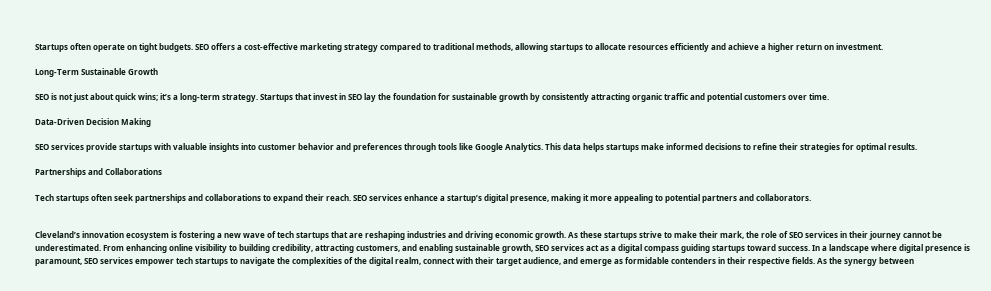Startups often operate on tight budgets. SEO offers a cost-effective marketing strategy compared to traditional methods, allowing startups to allocate resources efficiently and achieve a higher return on investment.

Long-Term Sustainable Growth

SEO is not just about quick wins; it’s a long-term strategy. Startups that invest in SEO lay the foundation for sustainable growth by consistently attracting organic traffic and potential customers over time.

Data-Driven Decision Making

SEO services provide startups with valuable insights into customer behavior and preferences through tools like Google Analytics. This data helps startups make informed decisions to refine their strategies for optimal results.

Partnerships and Collaborations

Tech startups often seek partnerships and collaborations to expand their reach. SEO services enhance a startup’s digital presence, making it more appealing to potential partners and collaborators.


Cleveland’s innovation ecosystem is fostering a new wave of tech startups that are reshaping industries and driving economic growth. As these startups strive to make their mark, the role of SEO services in their journey cannot be underestimated. From enhancing online visibility to building credibility, attracting customers, and enabling sustainable growth, SEO services act as a digital compass guiding startups toward success. In a landscape where digital presence is paramount, SEO services empower tech startups to navigate the complexities of the digital realm, connect with their target audience, and emerge as formidable contenders in their respective fields. As the synergy between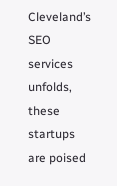Cleveland’s SEO services unfolds, these startups are poised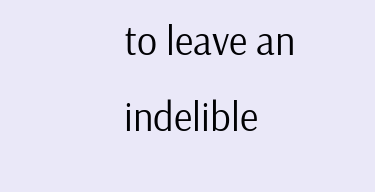to leave an indelible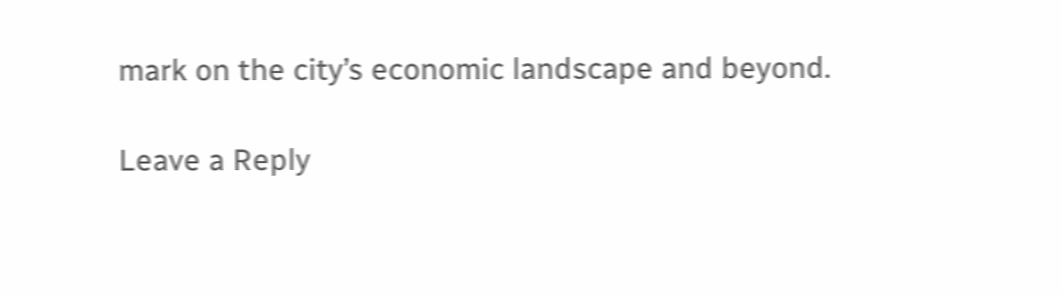mark on the city’s economic landscape and beyond.

Leave a Reply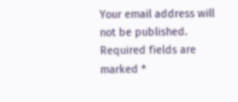Your email address will not be published. Required fields are marked *